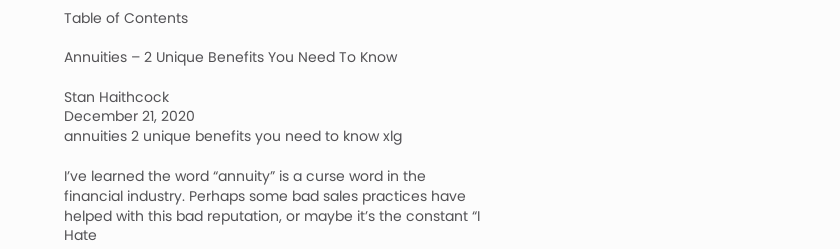Table of Contents

Annuities – 2 Unique Benefits You Need To Know

Stan Haithcock
December 21, 2020
annuities 2 unique benefits you need to know xlg

I’ve learned the word “annuity” is a curse word in the financial industry. Perhaps some bad sales practices have helped with this bad reputation, or maybe it’s the constant “I Hate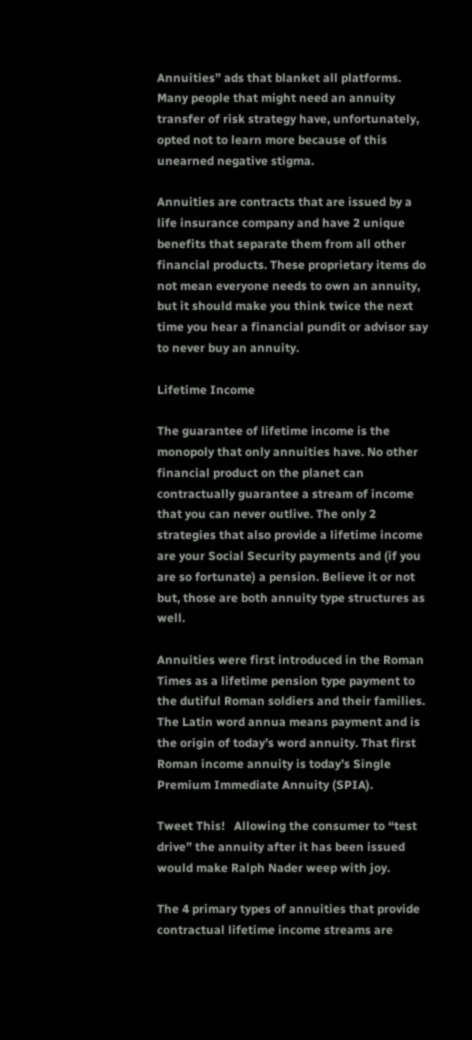Annuities” ads that blanket all platforms. Many people that might need an annuity transfer of risk strategy have, unfortunately, opted not to learn more because of this unearned negative stigma.

Annuities are contracts that are issued by a life insurance company and have 2 unique benefits that separate them from all other financial products. These proprietary items do not mean everyone needs to own an annuity, but it should make you think twice the next time you hear a financial pundit or advisor say to never buy an annuity.

Lifetime Income

The guarantee of lifetime income is the monopoly that only annuities have. No other financial product on the planet can contractually guarantee a stream of income that you can never outlive. The only 2 strategies that also provide a lifetime income are your Social Security payments and (if you are so fortunate) a pension. Believe it or not but, those are both annuity type structures as well.

Annuities were first introduced in the Roman Times as a lifetime pension type payment to the dutiful Roman soldiers and their families. The Latin word annua means payment and is the origin of today’s word annuity. That first Roman income annuity is today’s Single Premium Immediate Annuity (SPIA).

Tweet This!   Allowing the consumer to “test drive” the annuity after it has been issued would make Ralph Nader weep with joy.

The 4 primary types of annuities that provide contractual lifetime income streams are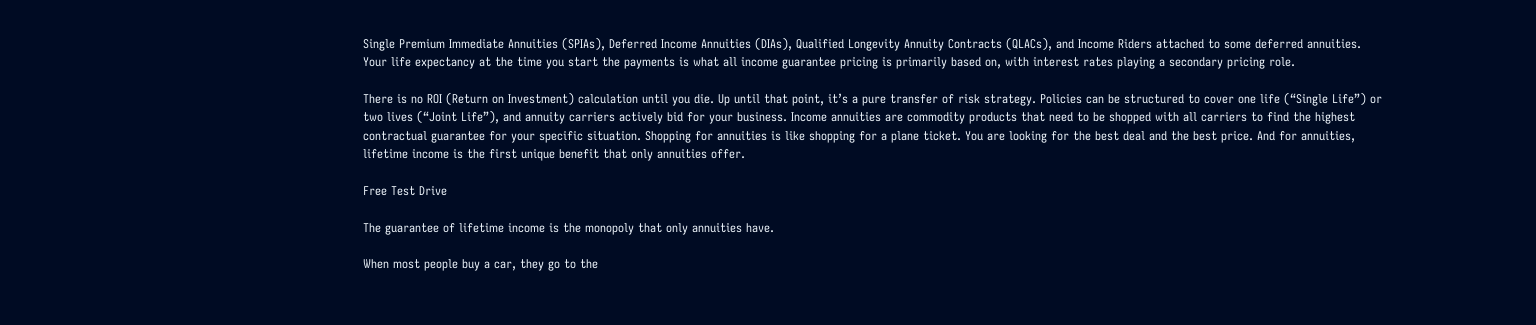Single Premium Immediate Annuities (SPIAs), Deferred Income Annuities (DIAs), Qualified Longevity Annuity Contracts (QLACs), and Income Riders attached to some deferred annuities. Your life expectancy at the time you start the payments is what all income guarantee pricing is primarily based on, with interest rates playing a secondary pricing role.

There is no ROI (Return on Investment) calculation until you die. Up until that point, it’s a pure transfer of risk strategy. Policies can be structured to cover one life (“Single Life”) or two lives (“Joint Life”), and annuity carriers actively bid for your business. Income annuities are commodity products that need to be shopped with all carriers to find the highest contractual guarantee for your specific situation. Shopping for annuities is like shopping for a plane ticket. You are looking for the best deal and the best price. And for annuities, lifetime income is the first unique benefit that only annuities offer.

Free Test Drive

The guarantee of lifetime income is the monopoly that only annuities have.

When most people buy a car, they go to the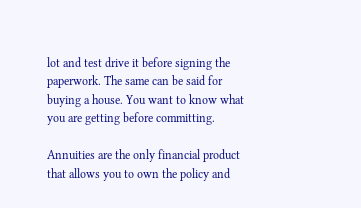lot and test drive it before signing the paperwork. The same can be said for buying a house. You want to know what you are getting before committing.

Annuities are the only financial product that allows you to own the policy and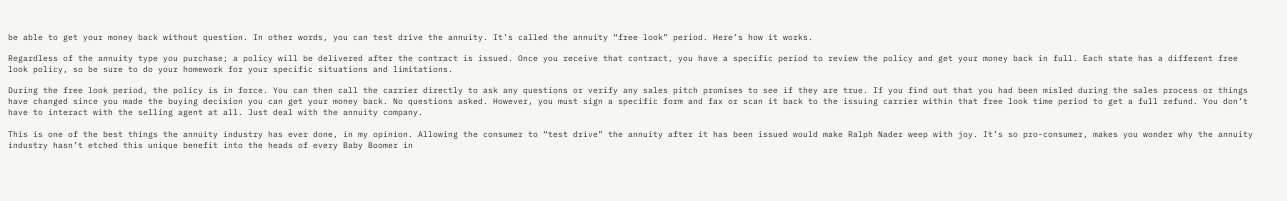be able to get your money back without question. In other words, you can test drive the annuity. It’s called the annuity “free look” period. Here’s how it works.

Regardless of the annuity type you purchase; a policy will be delivered after the contract is issued. Once you receive that contract, you have a specific period to review the policy and get your money back in full. Each state has a different free look policy, so be sure to do your homework for your specific situations and limitations.

During the free look period, the policy is in force. You can then call the carrier directly to ask any questions or verify any sales pitch promises to see if they are true. If you find out that you had been misled during the sales process or things have changed since you made the buying decision you can get your money back. No questions asked. However, you must sign a specific form and fax or scan it back to the issuing carrier within that free look time period to get a full refund. You don’t have to interact with the selling agent at all. Just deal with the annuity company.

This is one of the best things the annuity industry has ever done, in my opinion. Allowing the consumer to “test drive” the annuity after it has been issued would make Ralph Nader weep with joy. It’s so pro-consumer, makes you wonder why the annuity industry hasn’t etched this unique benefit into the heads of every Baby Boomer in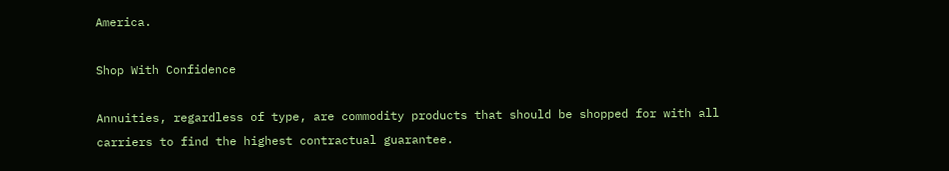America.

Shop With Confidence

Annuities, regardless of type, are commodity products that should be shopped for with all carriers to find the highest contractual guarantee.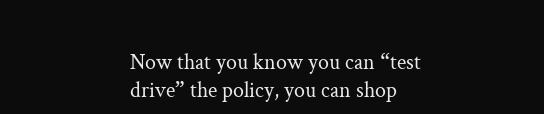Now that you know you can “test drive” the policy, you can shop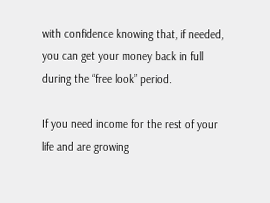with confidence knowing that, if needed, you can get your money back in full during the “free look” period.

If you need income for the rest of your life and are growing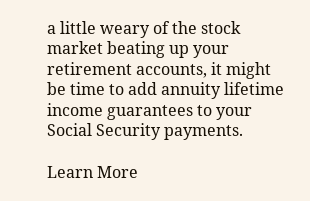a little weary of the stock market beating up your retirement accounts, it might be time to add annuity lifetime income guarantees to your Social Security payments.

Learn More